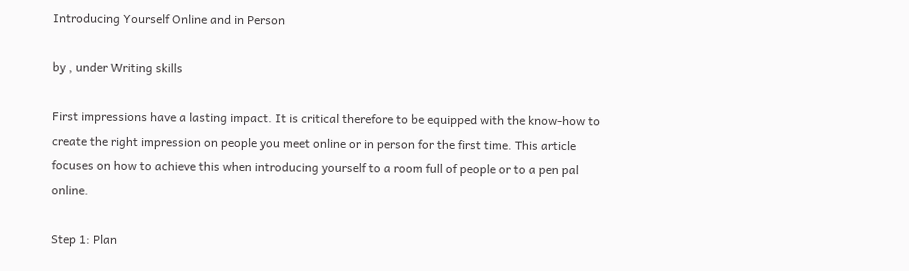Introducing Yourself Online and in Person

by , under Writing skills

First impressions have a lasting impact. It is critical therefore to be equipped with the know-how to create the right impression on people you meet online or in person for the first time. This article focuses on how to achieve this when introducing yourself to a room full of people or to a pen pal online.

Step 1: Plan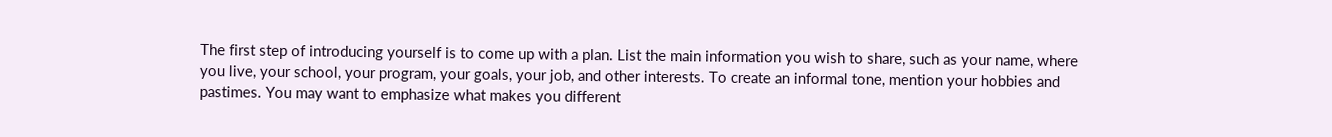The first step of introducing yourself is to come up with a plan. List the main information you wish to share, such as your name, where you live, your school, your program, your goals, your job, and other interests. To create an informal tone, mention your hobbies and pastimes. You may want to emphasize what makes you different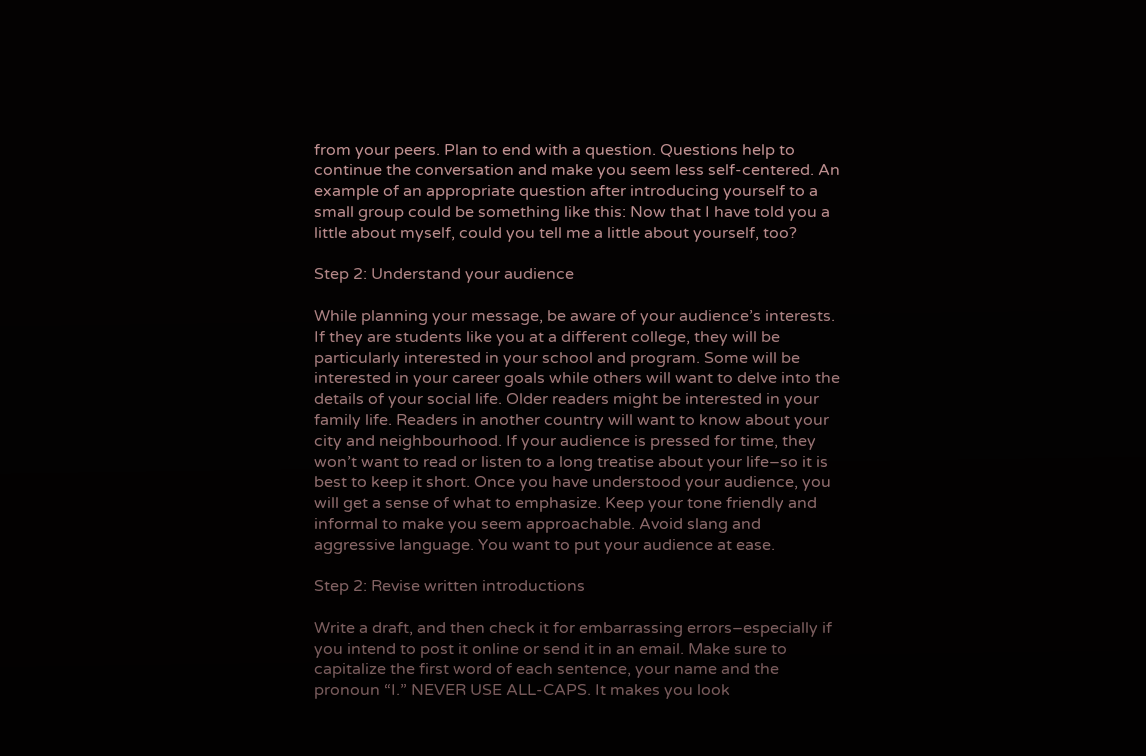from your peers. Plan to end with a question. Questions help to continue the conversation and make you seem less self-centered. An example of an appropriate question after introducing yourself to a small group could be something like this: Now that I have told you a little about myself, could you tell me a little about yourself, too?

Step 2: Understand your audience

While planning your message, be aware of your audience’s interests. If they are students like you at a different college, they will be particularly interested in your school and program. Some will be interested in your career goals while others will want to delve into the details of your social life. Older readers might be interested in your family life. Readers in another country will want to know about your city and neighbourhood. If your audience is pressed for time, they won’t want to read or listen to a long treatise about your life–so it is best to keep it short. Once you have understood your audience, you will get a sense of what to emphasize. Keep your tone friendly and informal to make you seem approachable. Avoid slang and aggressive language. You want to put your audience at ease.

Step 2: Revise written introductions

Write a draft, and then check it for embarrassing errors–especially if you intend to post it online or send it in an email. Make sure to capitalize the first word of each sentence, your name and the pronoun “I.” NEVER USE ALL-CAPS. It makes you look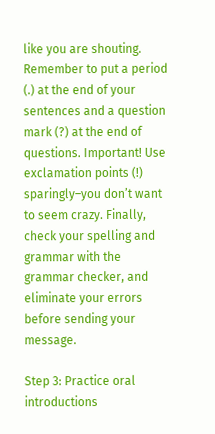like you are shouting. Remember to put a period (.) at the end of your sentences and a question mark (?) at the end of questions. Important! Use exclamation points (!) sparingly–you don’t want to seem crazy. Finally, check your spelling and grammar with the grammar checker, and eliminate your errors before sending your message.

Step 3: Practice oral introductions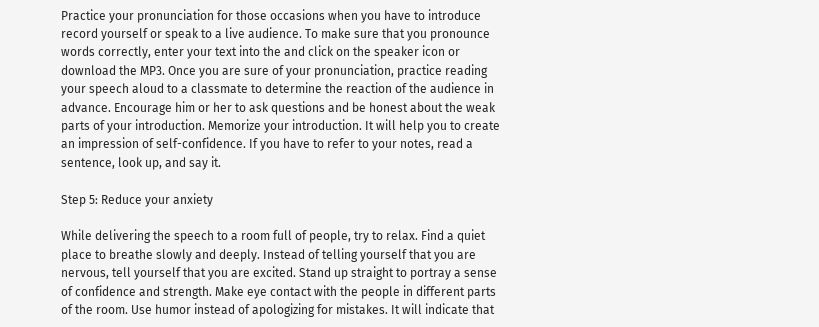Practice your pronunciation for those occasions when you have to introduce record yourself or speak to a live audience. To make sure that you pronounce words correctly, enter your text into the and click on the speaker icon or download the MP3. Once you are sure of your pronunciation, practice reading your speech aloud to a classmate to determine the reaction of the audience in advance. Encourage him or her to ask questions and be honest about the weak parts of your introduction. Memorize your introduction. It will help you to create an impression of self-confidence. If you have to refer to your notes, read a sentence, look up, and say it.

Step 5: Reduce your anxiety

While delivering the speech to a room full of people, try to relax. Find a quiet place to breathe slowly and deeply. Instead of telling yourself that you are nervous, tell yourself that you are excited. Stand up straight to portray a sense of confidence and strength. Make eye contact with the people in different parts of the room. Use humor instead of apologizing for mistakes. It will indicate that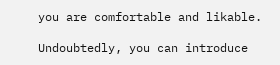you are comfortable and likable.

Undoubtedly, you can introduce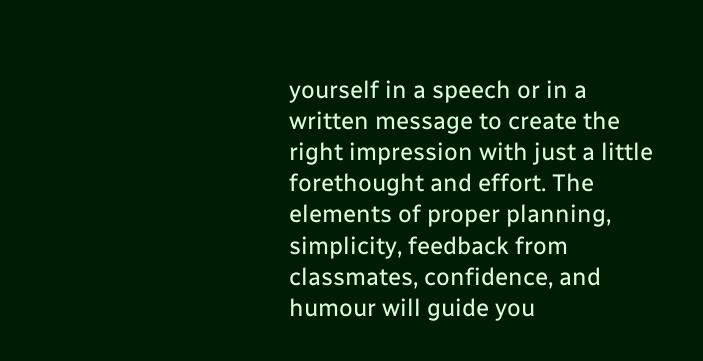yourself in a speech or in a written message to create the right impression with just a little forethought and effort. The elements of proper planning, simplicity, feedback from classmates, confidence, and humour will guide you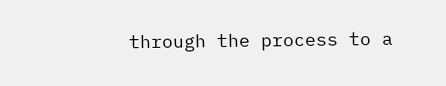through the process to a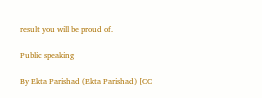result you will be proud of.

Public speaking

By Ekta Parishad (Ekta Parishad) [CC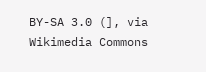BY-SA 3.0 (], via Wikimedia Commons